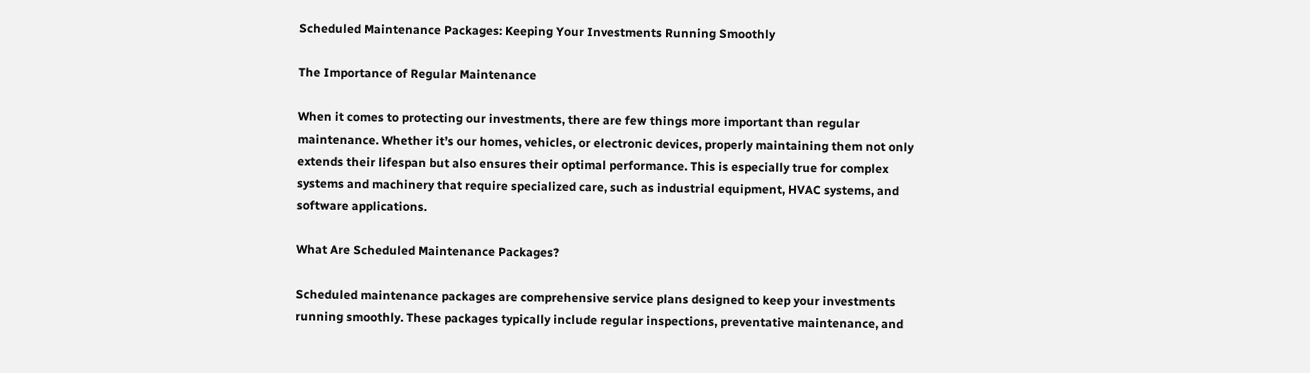Scheduled Maintenance Packages: Keeping Your Investments Running Smoothly

The Importance of Regular Maintenance

When it comes to protecting our investments, there are few things more important than regular maintenance. Whether it’s our homes, vehicles, or electronic devices, properly maintaining them not only extends their lifespan but also ensures their optimal performance. This is especially true for complex systems and machinery that require specialized care, such as industrial equipment, HVAC systems, and software applications.

What Are Scheduled Maintenance Packages?

Scheduled maintenance packages are comprehensive service plans designed to keep your investments running smoothly. These packages typically include regular inspections, preventative maintenance, and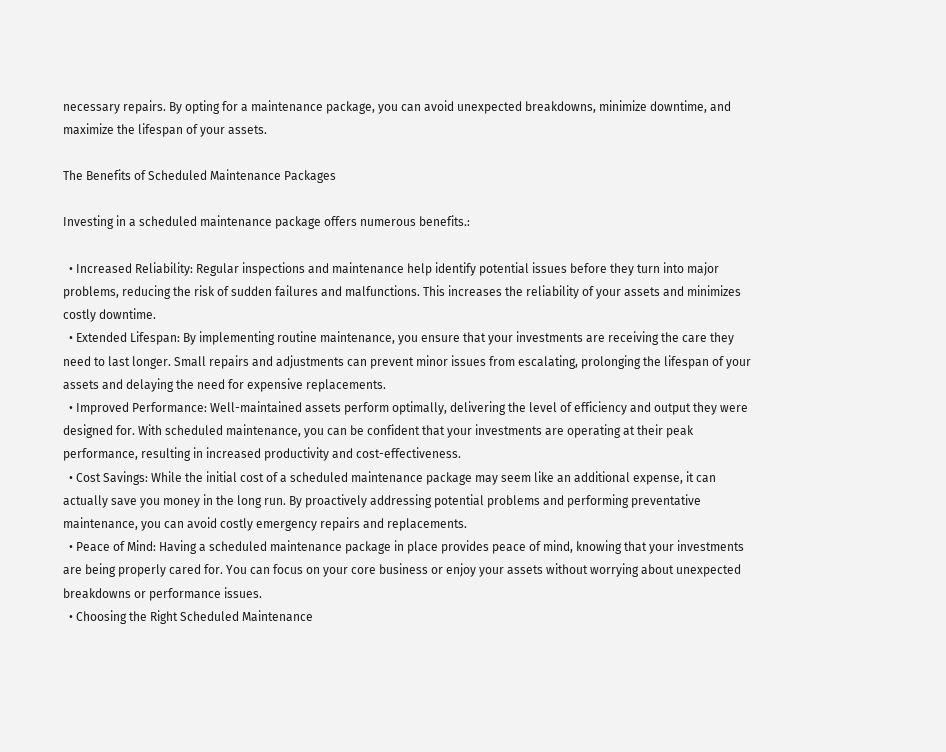necessary repairs. By opting for a maintenance package, you can avoid unexpected breakdowns, minimize downtime, and maximize the lifespan of your assets.

The Benefits of Scheduled Maintenance Packages

Investing in a scheduled maintenance package offers numerous benefits.:

  • Increased Reliability: Regular inspections and maintenance help identify potential issues before they turn into major problems, reducing the risk of sudden failures and malfunctions. This increases the reliability of your assets and minimizes costly downtime.
  • Extended Lifespan: By implementing routine maintenance, you ensure that your investments are receiving the care they need to last longer. Small repairs and adjustments can prevent minor issues from escalating, prolonging the lifespan of your assets and delaying the need for expensive replacements.
  • Improved Performance: Well-maintained assets perform optimally, delivering the level of efficiency and output they were designed for. With scheduled maintenance, you can be confident that your investments are operating at their peak performance, resulting in increased productivity and cost-effectiveness.
  • Cost Savings: While the initial cost of a scheduled maintenance package may seem like an additional expense, it can actually save you money in the long run. By proactively addressing potential problems and performing preventative maintenance, you can avoid costly emergency repairs and replacements.
  • Peace of Mind: Having a scheduled maintenance package in place provides peace of mind, knowing that your investments are being properly cared for. You can focus on your core business or enjoy your assets without worrying about unexpected breakdowns or performance issues.
  • Choosing the Right Scheduled Maintenance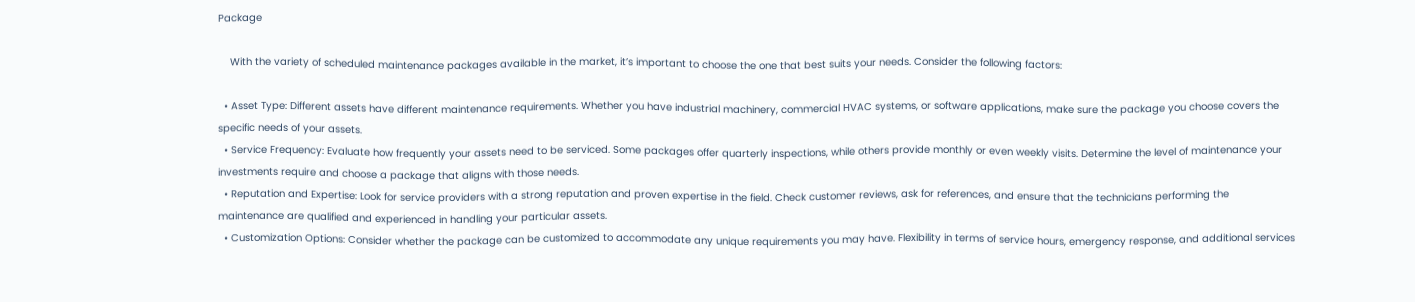Package

    With the variety of scheduled maintenance packages available in the market, it’s important to choose the one that best suits your needs. Consider the following factors:

  • Asset Type: Different assets have different maintenance requirements. Whether you have industrial machinery, commercial HVAC systems, or software applications, make sure the package you choose covers the specific needs of your assets.
  • Service Frequency: Evaluate how frequently your assets need to be serviced. Some packages offer quarterly inspections, while others provide monthly or even weekly visits. Determine the level of maintenance your investments require and choose a package that aligns with those needs.
  • Reputation and Expertise: Look for service providers with a strong reputation and proven expertise in the field. Check customer reviews, ask for references, and ensure that the technicians performing the maintenance are qualified and experienced in handling your particular assets.
  • Customization Options: Consider whether the package can be customized to accommodate any unique requirements you may have. Flexibility in terms of service hours, emergency response, and additional services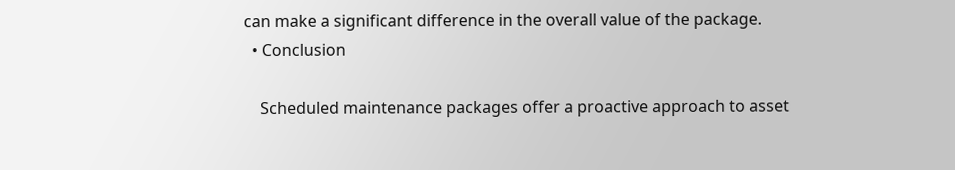can make a significant difference in the overall value of the package.
  • Conclusion

    Scheduled maintenance packages offer a proactive approach to asset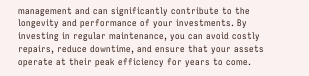management and can significantly contribute to the longevity and performance of your investments. By investing in regular maintenance, you can avoid costly repairs, reduce downtime, and ensure that your assets operate at their peak efficiency for years to come.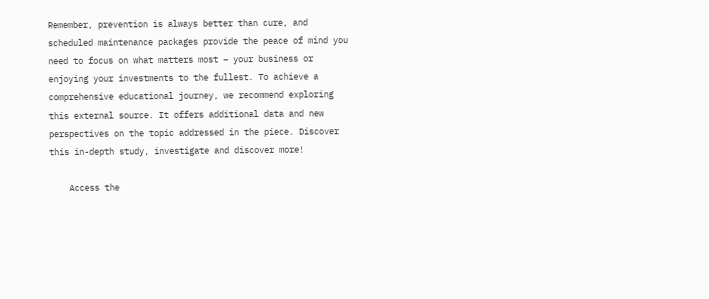Remember, prevention is always better than cure, and scheduled maintenance packages provide the peace of mind you need to focus on what matters most – your business or enjoying your investments to the fullest. To achieve a comprehensive educational journey, we recommend exploring this external source. It offers additional data and new perspectives on the topic addressed in the piece. Discover this in-depth study, investigate and discover more!

    Access the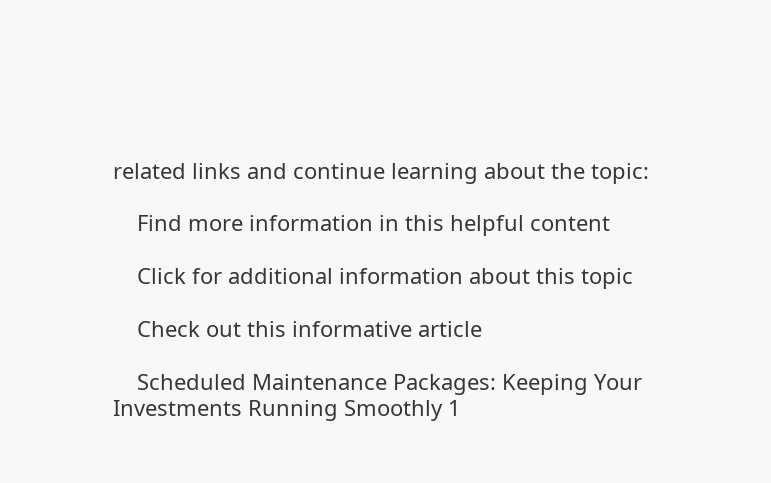related links and continue learning about the topic:

    Find more information in this helpful content

    Click for additional information about this topic

    Check out this informative article

    Scheduled Maintenance Packages: Keeping Your Investments Running Smoothly 1